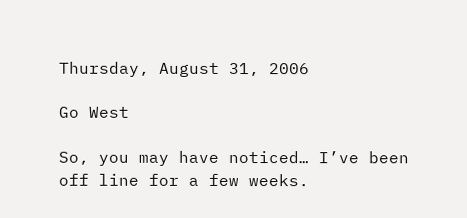Thursday, August 31, 2006

Go West

So, you may have noticed… I’ve been off line for a few weeks.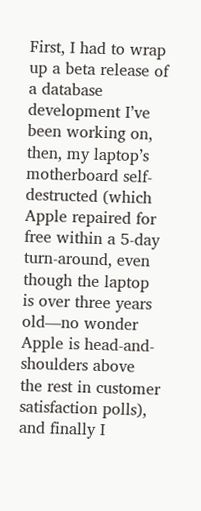First, I had to wrap up a beta release of a database development I’ve been working on, then, my laptop’s motherboard self-destructed (which Apple repaired for free within a 5-day turn-around, even though the laptop is over three years old—no wonder Apple is head-and-shoulders above the rest in customer satisfaction polls), and finally I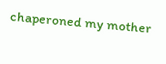chaperoned my mother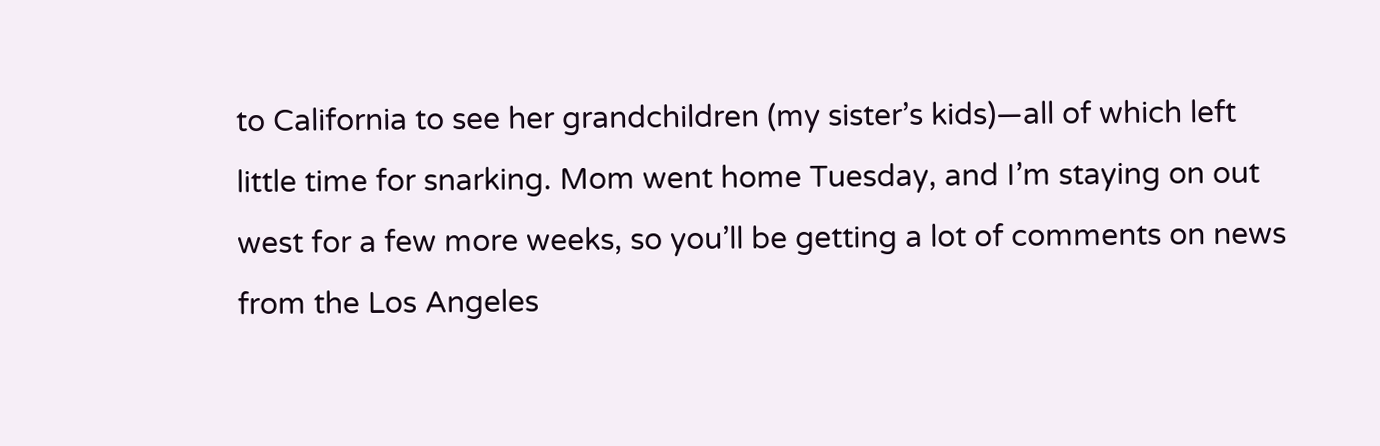to California to see her grandchildren (my sister’s kids)—all of which left little time for snarking. Mom went home Tuesday, and I’m staying on out west for a few more weeks, so you’ll be getting a lot of comments on news from the Los Angeles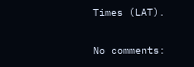Times (LAT).

No comments: